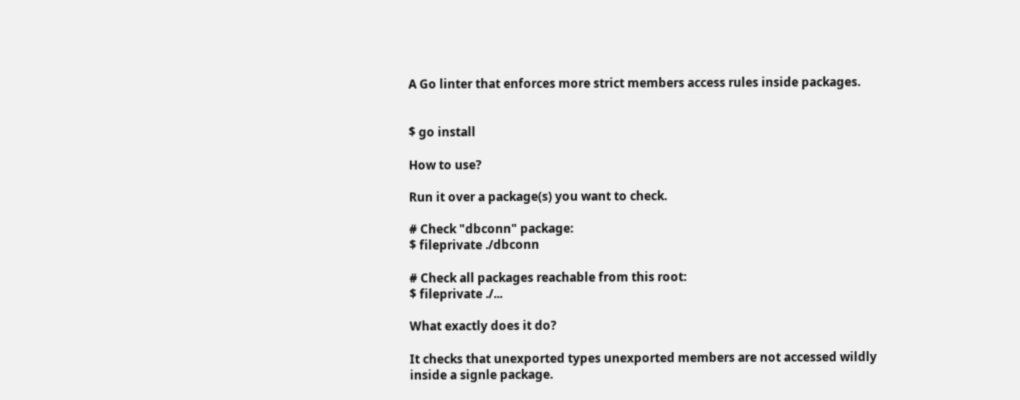A Go linter that enforces more strict members access rules inside packages.


$ go install

How to use?

Run it over a package(s) you want to check.

# Check "dbconn" package:
$ fileprivate ./dbconn

# Check all packages reachable from this root:
$ fileprivate ./...

What exactly does it do?

It checks that unexported types unexported members are not accessed wildly inside a signle package.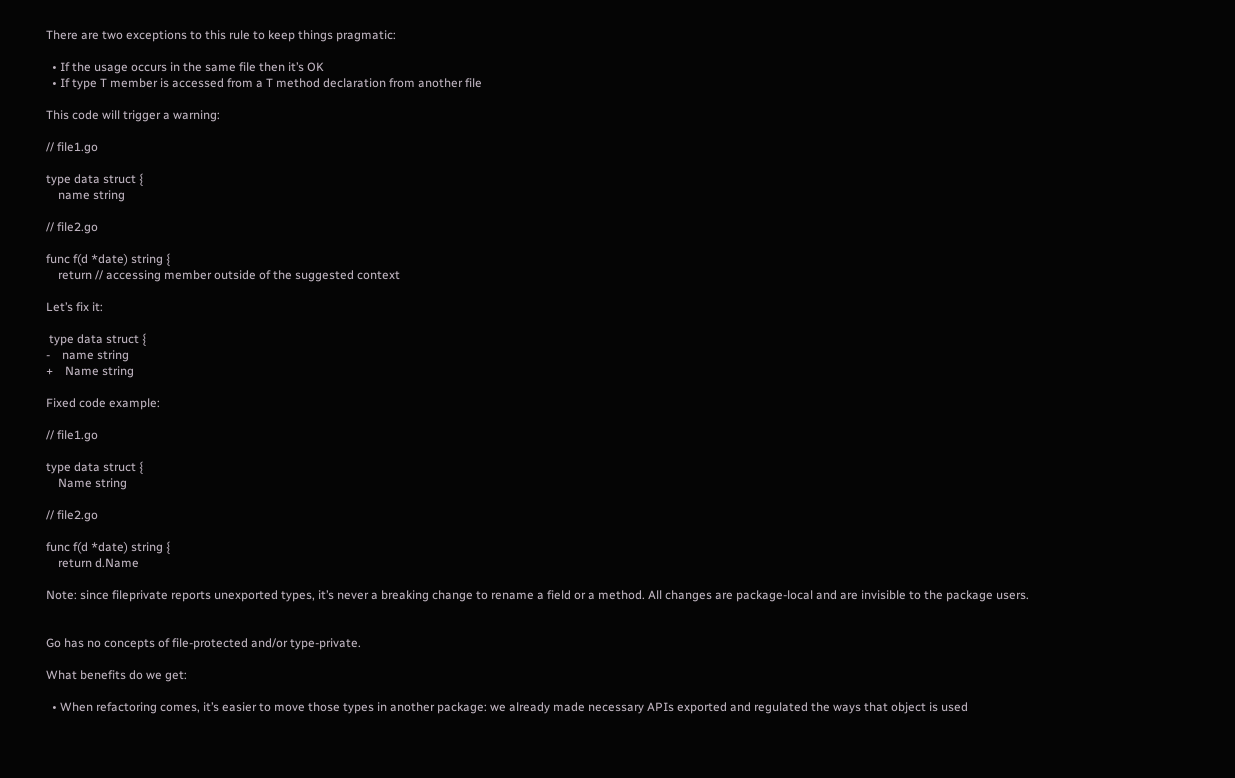There are two exceptions to this rule to keep things pragmatic:

  • If the usage occurs in the same file then it’s OK
  • If type T member is accessed from a T method declaration from another file

This code will trigger a warning:

// file1.go

type data struct {
    name string

// file2.go

func f(d *date) string {
    return // accessing member outside of the suggested context

Let’s fix it:

 type data struct {
-    name string
+    Name string

Fixed code example:

// file1.go

type data struct {
    Name string

// file2.go

func f(d *date) string {
    return d.Name

Note: since fileprivate reports unexported types, it’s never a breaking change to rename a field or a method. All changes are package-local and are invisible to the package users.


Go has no concepts of file-protected and/or type-private.

What benefits do we get:

  • When refactoring comes, it’s easier to move those types in another package: we already made necessary APIs exported and regulated the ways that object is used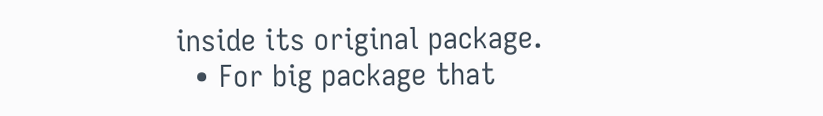inside its original package.
  • For big package that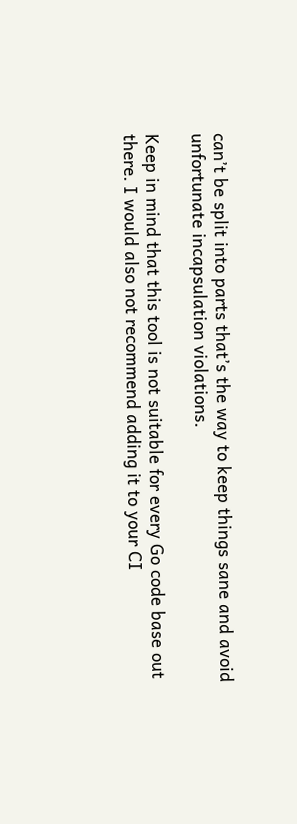can’t be split into parts that’s the way to keep things sane and avoid unfortunate incapsulation violations.

Keep in mind that this tool is not suitable for every Go code base out there. I would also not recommend adding it to your CI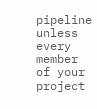pipeline unless every member of your project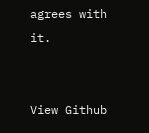agrees with it.


View Github